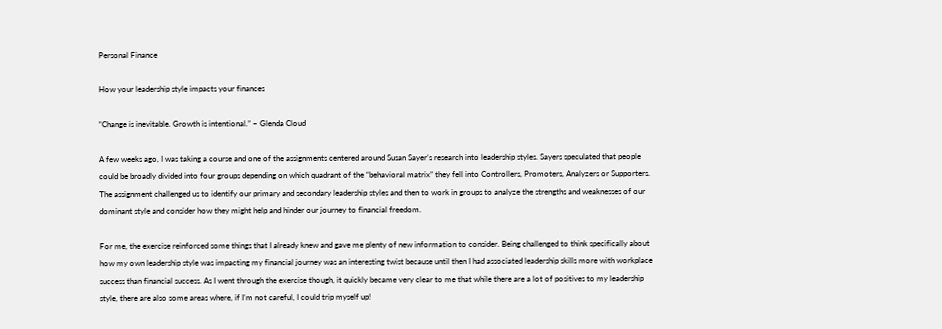Personal Finance

How your leadership style impacts your finances

“Change is inevitable. Growth is intentional.” – Glenda Cloud

A few weeks ago, I was taking a course and one of the assignments centered around Susan Sayer’s research into leadership styles. Sayers speculated that people could be broadly divided into four groups depending on which quadrant of the “behavioral matrix” they fell into Controllers, Promoters, Analyzers or Supporters. The assignment challenged us to identify our primary and secondary leadership styles and then to work in groups to analyze the strengths and weaknesses of our dominant style and consider how they might help and hinder our journey to financial freedom.

For me, the exercise reinforced some things that I already knew and gave me plenty of new information to consider. Being challenged to think specifically about how my own leadership style was impacting my financial journey was an interesting twist because until then I had associated leadership skills more with workplace success than financial success. As I went through the exercise though, it quickly became very clear to me that while there are a lot of positives to my leadership style, there are also some areas where, if I’m not careful, I could trip myself up!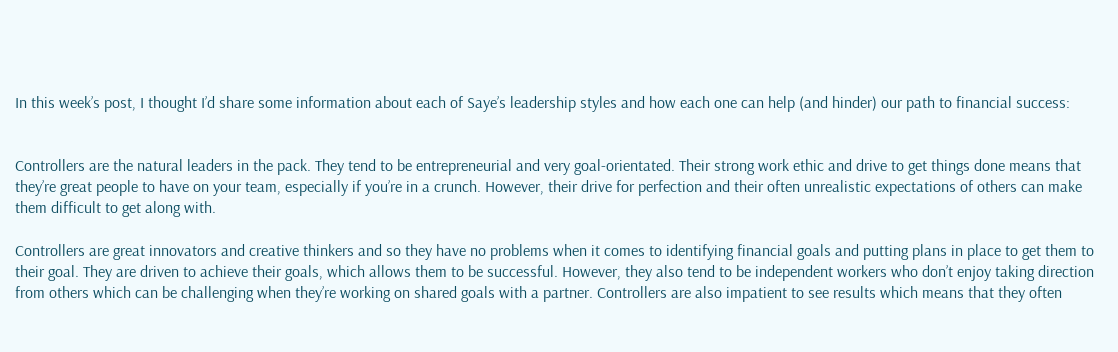In this week’s post, I thought I’d share some information about each of Saye’s leadership styles and how each one can help (and hinder) our path to financial success:


Controllers are the natural leaders in the pack. They tend to be entrepreneurial and very goal-orientated. Their strong work ethic and drive to get things done means that they’re great people to have on your team, especially if you’re in a crunch. However, their drive for perfection and their often unrealistic expectations of others can make them difficult to get along with.

Controllers are great innovators and creative thinkers and so they have no problems when it comes to identifying financial goals and putting plans in place to get them to their goal. They are driven to achieve their goals, which allows them to be successful. However, they also tend to be independent workers who don’t enjoy taking direction from others which can be challenging when they’re working on shared goals with a partner. Controllers are also impatient to see results which means that they often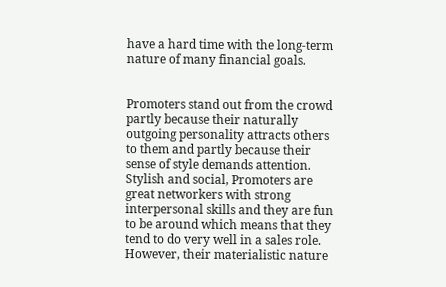have a hard time with the long-term nature of many financial goals.


Promoters stand out from the crowd partly because their naturally outgoing personality attracts others to them and partly because their sense of style demands attention. Stylish and social, Promoters are great networkers with strong interpersonal skills and they are fun to be around which means that they tend to do very well in a sales role. However, their materialistic nature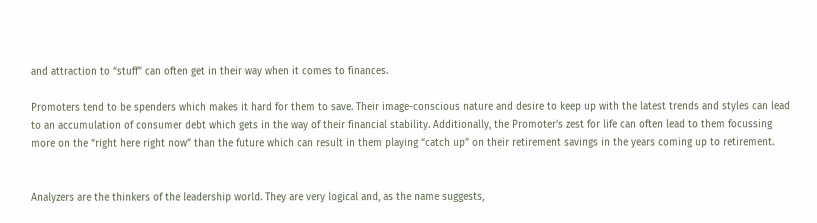and attraction to “stuff” can often get in their way when it comes to finances.

Promoters tend to be spenders which makes it hard for them to save. Their image-conscious nature and desire to keep up with the latest trends and styles can lead to an accumulation of consumer debt which gets in the way of their financial stability. Additionally, the Promoter’s zest for life can often lead to them focussing more on the “right here right now” than the future which can result in them playing “catch up” on their retirement savings in the years coming up to retirement.


Analyzers are the thinkers of the leadership world. They are very logical and, as the name suggests,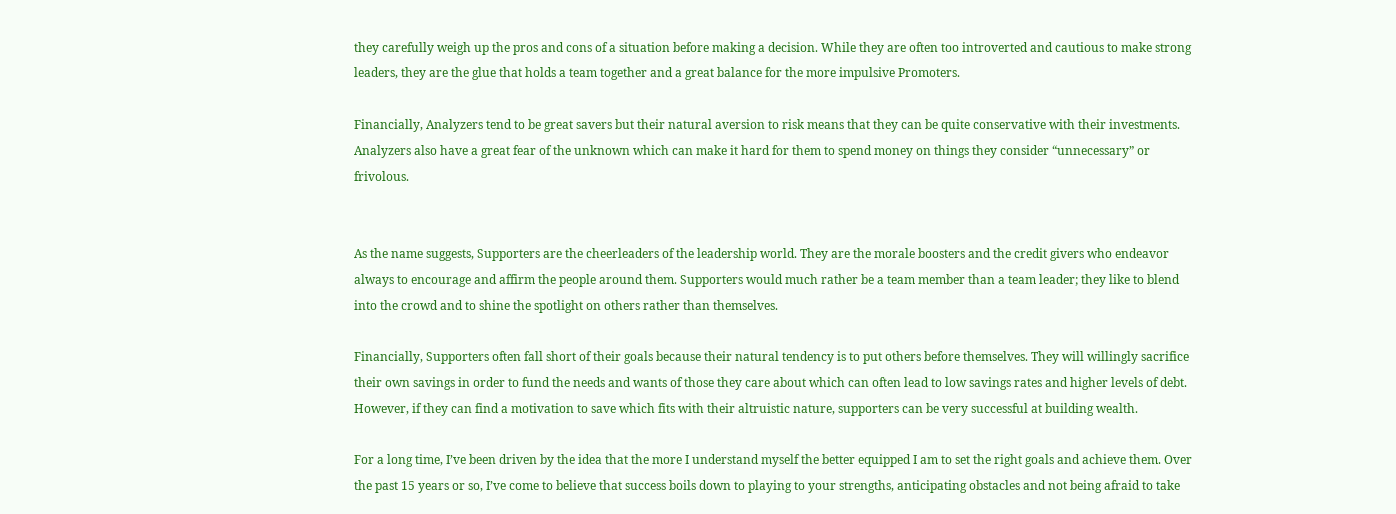they carefully weigh up the pros and cons of a situation before making a decision. While they are often too introverted and cautious to make strong leaders, they are the glue that holds a team together and a great balance for the more impulsive Promoters.

Financially, Analyzers tend to be great savers but their natural aversion to risk means that they can be quite conservative with their investments. Analyzers also have a great fear of the unknown which can make it hard for them to spend money on things they consider “unnecessary” or frivolous.


As the name suggests, Supporters are the cheerleaders of the leadership world. They are the morale boosters and the credit givers who endeavor always to encourage and affirm the people around them. Supporters would much rather be a team member than a team leader; they like to blend into the crowd and to shine the spotlight on others rather than themselves.

Financially, Supporters often fall short of their goals because their natural tendency is to put others before themselves. They will willingly sacrifice their own savings in order to fund the needs and wants of those they care about which can often lead to low savings rates and higher levels of debt. However, if they can find a motivation to save which fits with their altruistic nature, supporters can be very successful at building wealth.

For a long time, I’ve been driven by the idea that the more I understand myself the better equipped I am to set the right goals and achieve them. Over the past 15 years or so, I’ve come to believe that success boils down to playing to your strengths, anticipating obstacles and not being afraid to take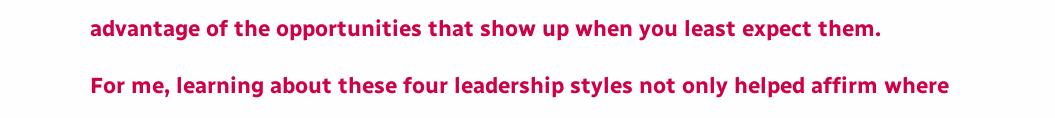advantage of the opportunities that show up when you least expect them.

For me, learning about these four leadership styles not only helped affirm where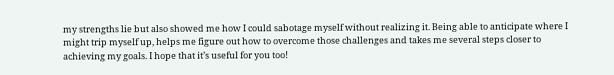my strengths lie but also showed me how I could sabotage myself without realizing it. Being able to anticipate where I might trip myself up, helps me figure out how to overcome those challenges and takes me several steps closer to achieving my goals. I hope that it’s useful for you too!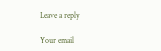Leave a reply

Your email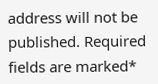address will not be published. Required fields are marked*